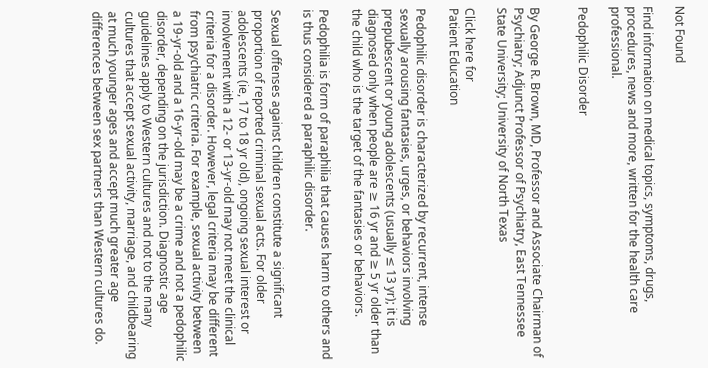Not Found

Find information on medical topics, symptoms, drugs, procedures, news and more, written for the health care professional.

Pedophilic Disorder


By George R. Brown, MD, Professor and Associate Chairman of Psychiatry; Adjunct Professor of Psychiatry, East Tennessee State University; University of North Texas

Click here for
Patient Education

Pedophilic disorder is characterized by recurrent, intense sexually arousing fantasies, urges, or behaviors involving prepubescent or young adolescents (usually ≤ 13 yr); it is diagnosed only when people are ≥ 16 yr and ≥ 5 yr older than the child who is the target of the fantasies or behaviors.

Pedophilia is form of paraphilia that causes harm to others and is thus considered a paraphilic disorder.

Sexual offenses against children constitute a significant proportion of reported criminal sexual acts. For older adolescents (ie, 17 to 18 yr old), ongoing sexual interest or involvement with a 12- or 13-yr-old may not meet the clinical criteria for a disorder. However, legal criteria may be different from psychiatric criteria. For example, sexual activity between a 19-yr-old and a 16-yr-old may be a crime and not a pedophilic disorder, depending on the jurisdiction. Diagnostic age guidelines apply to Western cultures and not to the many cultures that accept sexual activity, marriage, and childbearing at much younger ages and accept much greater age differences between sex partners than Western cultures do.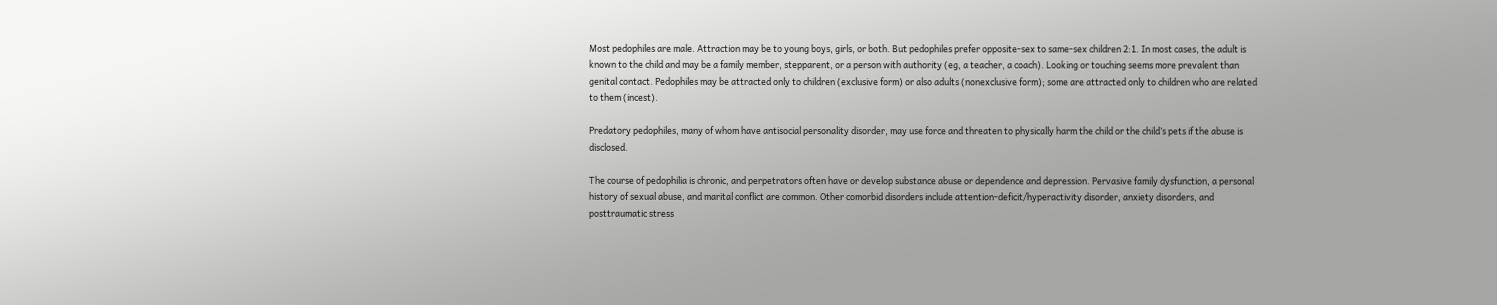Most pedophiles are male. Attraction may be to young boys, girls, or both. But pedophiles prefer opposite-sex to same-sex children 2:1. In most cases, the adult is known to the child and may be a family member, stepparent, or a person with authority (eg, a teacher, a coach). Looking or touching seems more prevalent than genital contact. Pedophiles may be attracted only to children (exclusive form) or also adults (nonexclusive form); some are attracted only to children who are related to them (incest).

Predatory pedophiles, many of whom have antisocial personality disorder, may use force and threaten to physically harm the child or the child’s pets if the abuse is disclosed.

The course of pedophilia is chronic, and perpetrators often have or develop substance abuse or dependence and depression. Pervasive family dysfunction, a personal history of sexual abuse, and marital conflict are common. Other comorbid disorders include attention-deficit/hyperactivity disorder, anxiety disorders, and posttraumatic stress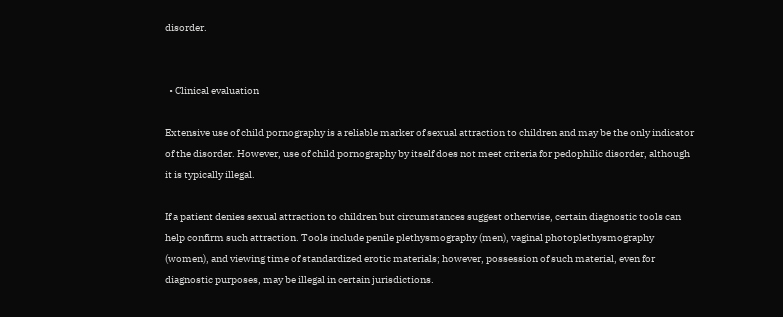disorder.


  • Clinical evaluation

Extensive use of child pornography is a reliable marker of sexual attraction to children and may be the only indicator of the disorder. However, use of child pornography by itself does not meet criteria for pedophilic disorder, although it is typically illegal.

If a patient denies sexual attraction to children but circumstances suggest otherwise, certain diagnostic tools can help confirm such attraction. Tools include penile plethysmography (men), vaginal photoplethysmography (women), and viewing time of standardized erotic materials; however, possession of such material, even for diagnostic purposes, may be illegal in certain jurisdictions.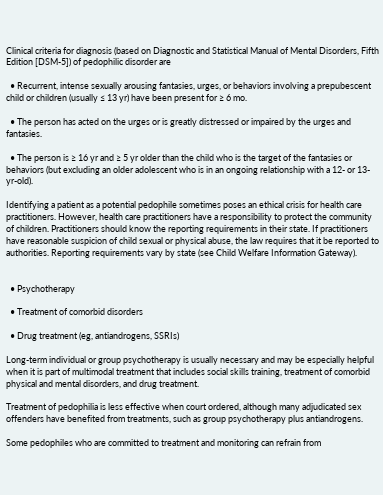Clinical criteria for diagnosis (based on Diagnostic and Statistical Manual of Mental Disorders, Fifth Edition [DSM-5]) of pedophilic disorder are

  • Recurrent, intense sexually arousing fantasies, urges, or behaviors involving a prepubescent child or children (usually ≤ 13 yr) have been present for ≥ 6 mo.

  • The person has acted on the urges or is greatly distressed or impaired by the urges and fantasies.

  • The person is ≥ 16 yr and ≥ 5 yr older than the child who is the target of the fantasies or behaviors (but excluding an older adolescent who is in an ongoing relationship with a 12- or 13-yr-old).

Identifying a patient as a potential pedophile sometimes poses an ethical crisis for health care practitioners. However, health care practitioners have a responsibility to protect the community of children. Practitioners should know the reporting requirements in their state. If practitioners have reasonable suspicion of child sexual or physical abuse, the law requires that it be reported to authorities. Reporting requirements vary by state (see Child Welfare Information Gateway).


  • Psychotherapy

  • Treatment of comorbid disorders

  • Drug treatment (eg, antiandrogens, SSRIs)

Long-term individual or group psychotherapy is usually necessary and may be especially helpful when it is part of multimodal treatment that includes social skills training, treatment of comorbid physical and mental disorders, and drug treatment.

Treatment of pedophilia is less effective when court ordered, although many adjudicated sex offenders have benefited from treatments, such as group psychotherapy plus antiandrogens.

Some pedophiles who are committed to treatment and monitoring can refrain from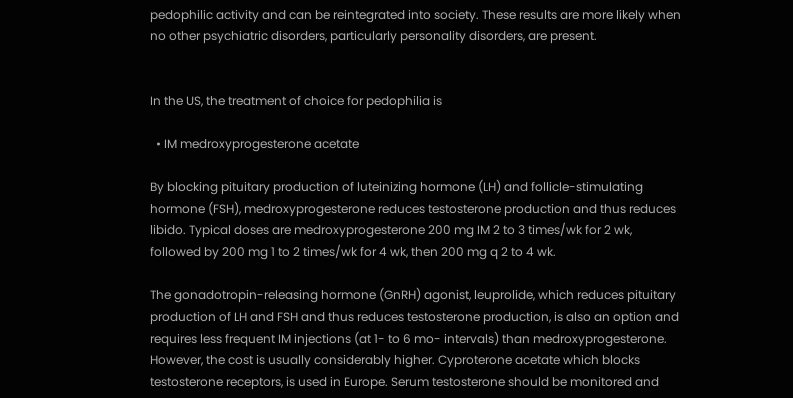pedophilic activity and can be reintegrated into society. These results are more likely when no other psychiatric disorders, particularly personality disorders, are present.


In the US, the treatment of choice for pedophilia is

  • IM medroxyprogesterone acetate

By blocking pituitary production of luteinizing hormone (LH) and follicle-stimulating hormone (FSH), medroxyprogesterone reduces testosterone production and thus reduces libido. Typical doses are medroxyprogesterone 200 mg IM 2 to 3 times/wk for 2 wk, followed by 200 mg 1 to 2 times/wk for 4 wk, then 200 mg q 2 to 4 wk.

The gonadotropin-releasing hormone (GnRH) agonist, leuprolide, which reduces pituitary production of LH and FSH and thus reduces testosterone production, is also an option and requires less frequent IM injections (at 1- to 6 mo- intervals) than medroxyprogesterone. However, the cost is usually considerably higher. Cyproterone acetate which blocks testosterone receptors, is used in Europe. Serum testosterone should be monitored and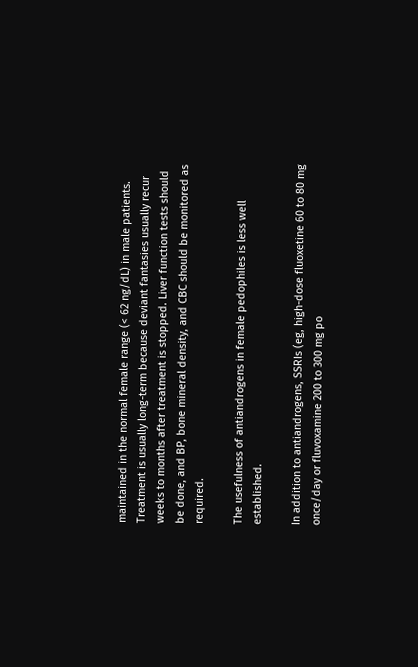maintained in the normal female range (< 62 ng/dL) in male patients. Treatment is usually long-term because deviant fantasies usually recur weeks to months after treatment is stopped. Liver function tests should be done, and BP, bone mineral density, and CBC should be monitored as required.

The usefulness of antiandrogens in female pedophiles is less well established.

In addition to antiandrogens, SSRIs (eg, high-dose fluoxetine 60 to 80 mg once/day or fluvoxamine 200 to 300 mg po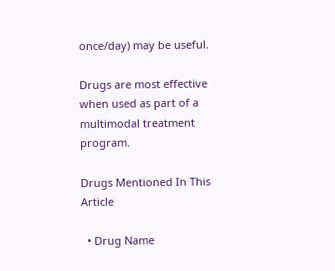once/day) may be useful.

Drugs are most effective when used as part of a multimodal treatment program.

Drugs Mentioned In This Article

  • Drug Name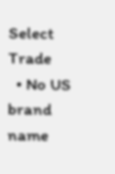Select Trade
  • No US brand name